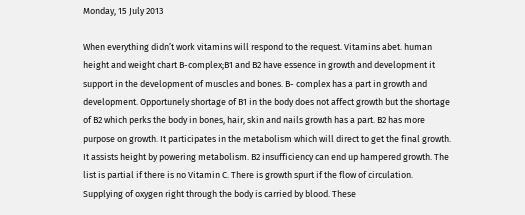Monday, 15 July 2013

When everything didn’t work vitamins will respond to the request. Vitamins abet. human height and weight chart B-complex;B1 and B2 have essence in growth and development it support in the development of muscles and bones. B- complex has a part in growth and development. Opportunely shortage of B1 in the body does not affect growth but the shortage of B2 which perks the body in bones, hair, skin and nails growth has a part. B2 has more purpose on growth. It participates in the metabolism which will direct to get the final growth. It assists height by powering metabolism. B2 insufficiency can end up hampered growth. The list is partial if there is no Vitamin C. There is growth spurt if the flow of circulation. Supplying of oxygen right through the body is carried by blood. These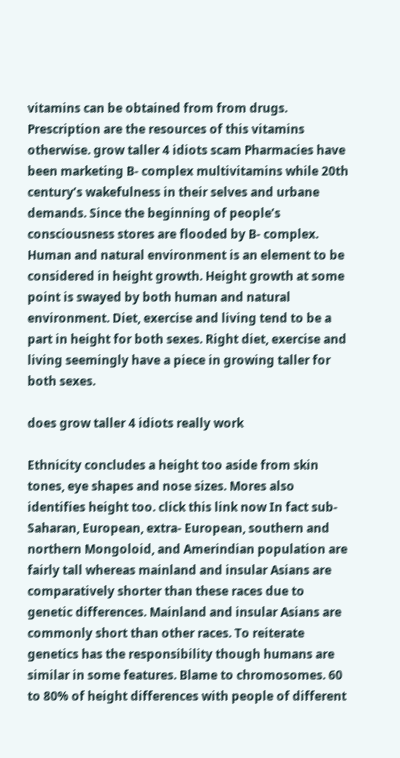vitamins can be obtained from from drugs. Prescription are the resources of this vitamins otherwise. grow taller 4 idiots scam Pharmacies have been marketing B- complex multivitamins while 20th century’s wakefulness in their selves and urbane demands. Since the beginning of people’s consciousness stores are flooded by B- complex. Human and natural environment is an element to be considered in height growth. Height growth at some point is swayed by both human and natural environment. Diet, exercise and living tend to be a part in height for both sexes. Right diet, exercise and living seemingly have a piece in growing taller for both sexes.

does grow taller 4 idiots really work

Ethnicity concludes a height too aside from skin tones, eye shapes and nose sizes. Mores also identifies height too. click this link now In fact sub- Saharan, European, extra- European, southern and northern Mongoloid, and Amerindian population are fairly tall whereas mainland and insular Asians are comparatively shorter than these races due to genetic differences. Mainland and insular Asians are commonly short than other races. To reiterate genetics has the responsibility though humans are similar in some features. Blame to chromosomes. 60 to 80% of height differences with people of different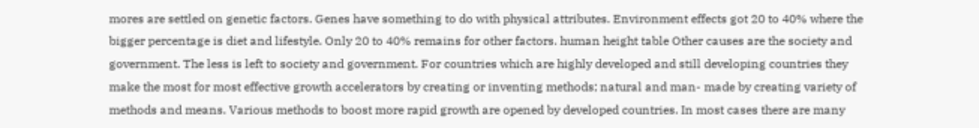mores are settled on genetic factors. Genes have something to do with physical attributes. Environment effects got 20 to 40% where the bigger percentage is diet and lifestyle. Only 20 to 40% remains for other factors. human height table Other causes are the society and government. The less is left to society and government. For countries which are highly developed and still developing countries they make the most for most effective growth accelerators by creating or inventing methods; natural and man- made by creating variety of methods and means. Various methods to boost more rapid growth are opened by developed countries. In most cases there are many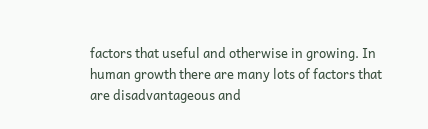factors that useful and otherwise in growing. In human growth there are many lots of factors that are disadvantageous and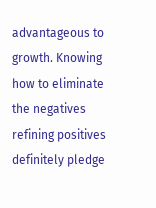advantageous to growth. Knowing how to eliminate the negatives refining positives definitely pledge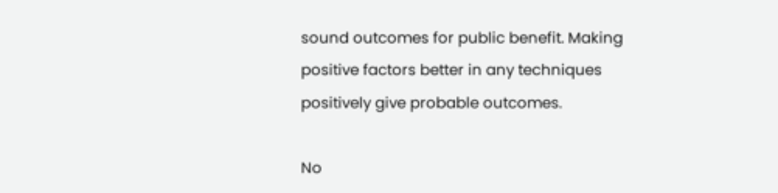sound outcomes for public benefit. Making positive factors better in any techniques positively give probable outcomes.

No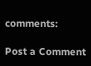comments:

Post a Comment